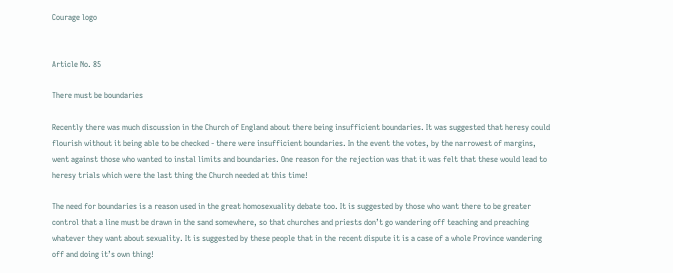Courage logo


Article No. 85

There must be boundaries

Recently there was much discussion in the Church of England about there being insufficient boundaries. It was suggested that heresy could flourish without it being able to be checked - there were insufficient boundaries. In the event the votes, by the narrowest of margins, went against those who wanted to instal limits and boundaries. One reason for the rejection was that it was felt that these would lead to heresy trials which were the last thing the Church needed at this time!

The need for boundaries is a reason used in the great homosexuality debate too. It is suggested by those who want there to be greater control that a line must be drawn in the sand somewhere, so that churches and priests don’t go wandering off teaching and preaching whatever they want about sexuality. It is suggested by these people that in the recent dispute it is a case of a whole Province wandering off and doing it’s own thing!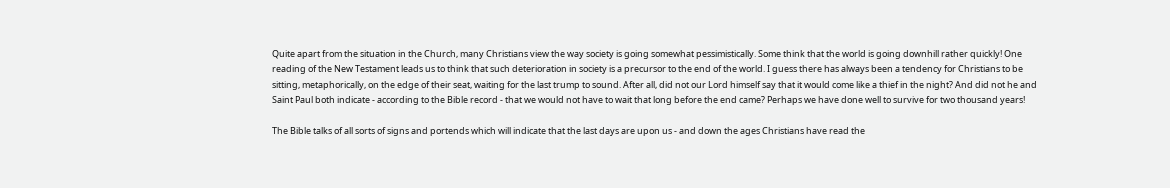Quite apart from the situation in the Church, many Christians view the way society is going somewhat pessimistically. Some think that the world is going downhill rather quickly! One reading of the New Testament leads us to think that such deterioration in society is a precursor to the end of the world. I guess there has always been a tendency for Christians to be sitting, metaphorically, on the edge of their seat, waiting for the last trump to sound. After all, did not our Lord himself say that it would come like a thief in the night? And did not he and Saint Paul both indicate - according to the Bible record - that we would not have to wait that long before the end came? Perhaps we have done well to survive for two thousand years!

The Bible talks of all sorts of signs and portends which will indicate that the last days are upon us - and down the ages Christians have read the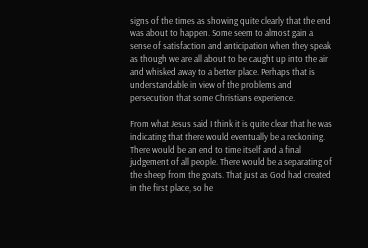signs of the times as showing quite clearly that the end was about to happen. Some seem to almost gain a sense of satisfaction and anticipation when they speak as though we are all about to be caught up into the air and whisked away to a better place. Perhaps that is understandable in view of the problems and persecution that some Christians experience.

From what Jesus said I think it is quite clear that he was indicating that there would eventually be a reckoning. There would be an end to time itself and a final judgement of all people. There would be a separating of the sheep from the goats. That just as God had created in the first place, so he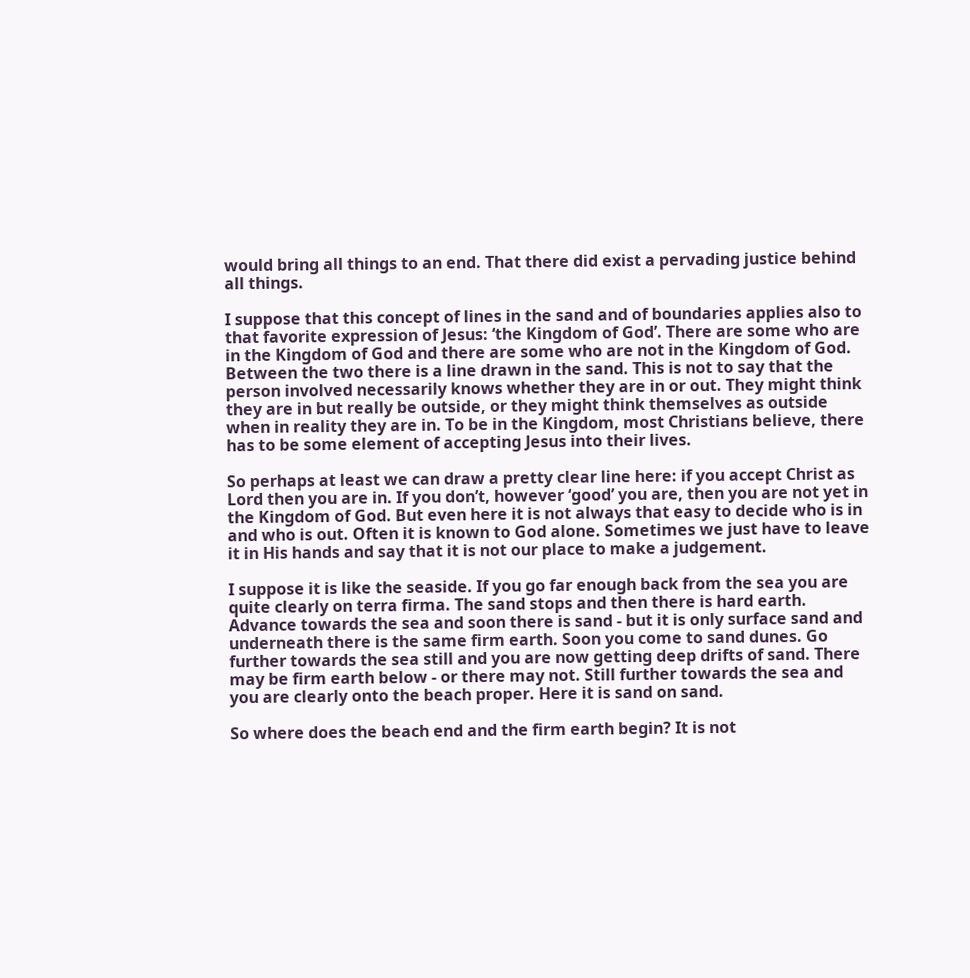would bring all things to an end. That there did exist a pervading justice behind all things.

I suppose that this concept of lines in the sand and of boundaries applies also to that favorite expression of Jesus: ‘the Kingdom of God’. There are some who are in the Kingdom of God and there are some who are not in the Kingdom of God. Between the two there is a line drawn in the sand. This is not to say that the person involved necessarily knows whether they are in or out. They might think they are in but really be outside, or they might think themselves as outside when in reality they are in. To be in the Kingdom, most Christians believe, there has to be some element of accepting Jesus into their lives.

So perhaps at least we can draw a pretty clear line here: if you accept Christ as Lord then you are in. If you don’t, however ‘good’ you are, then you are not yet in the Kingdom of God. But even here it is not always that easy to decide who is in and who is out. Often it is known to God alone. Sometimes we just have to leave it in His hands and say that it is not our place to make a judgement.

I suppose it is like the seaside. If you go far enough back from the sea you are quite clearly on terra firma. The sand stops and then there is hard earth. Advance towards the sea and soon there is sand - but it is only surface sand and underneath there is the same firm earth. Soon you come to sand dunes. Go further towards the sea still and you are now getting deep drifts of sand. There may be firm earth below - or there may not. Still further towards the sea and you are clearly onto the beach proper. Here it is sand on sand.

So where does the beach end and the firm earth begin? It is not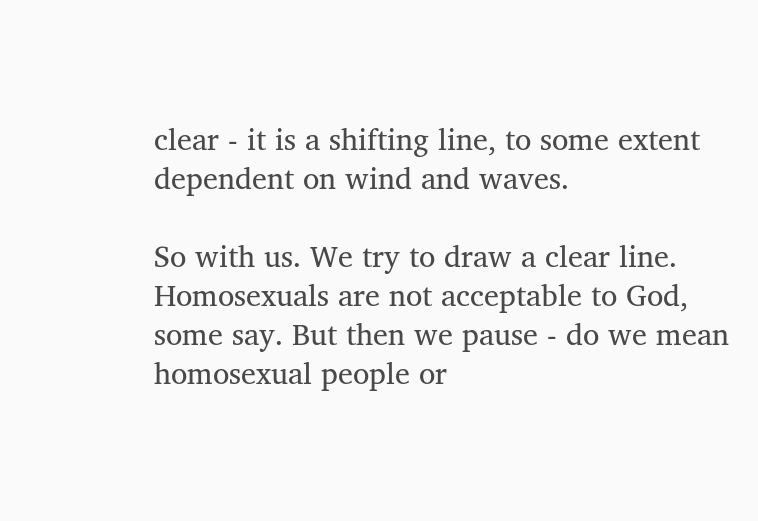clear - it is a shifting line, to some extent dependent on wind and waves.

So with us. We try to draw a clear line. Homosexuals are not acceptable to God, some say. But then we pause - do we mean homosexual people or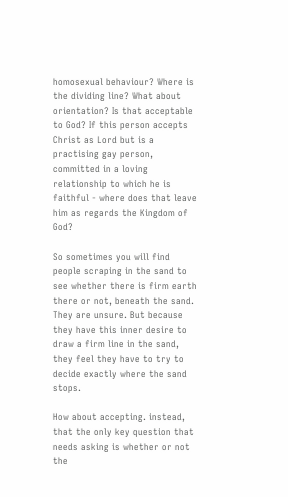homosexual behaviour? Where is the dividing line? What about orientation? Is that acceptable to God? If this person accepts Christ as Lord but is a practising gay person, committed in a loving relationship to which he is faithful - where does that leave him as regards the Kingdom of God?

So sometimes you will find people scraping in the sand to see whether there is firm earth there or not, beneath the sand. They are unsure. But because they have this inner desire to draw a firm line in the sand, they feel they have to try to decide exactly where the sand stops.

How about accepting. instead, that the only key question that needs asking is whether or not the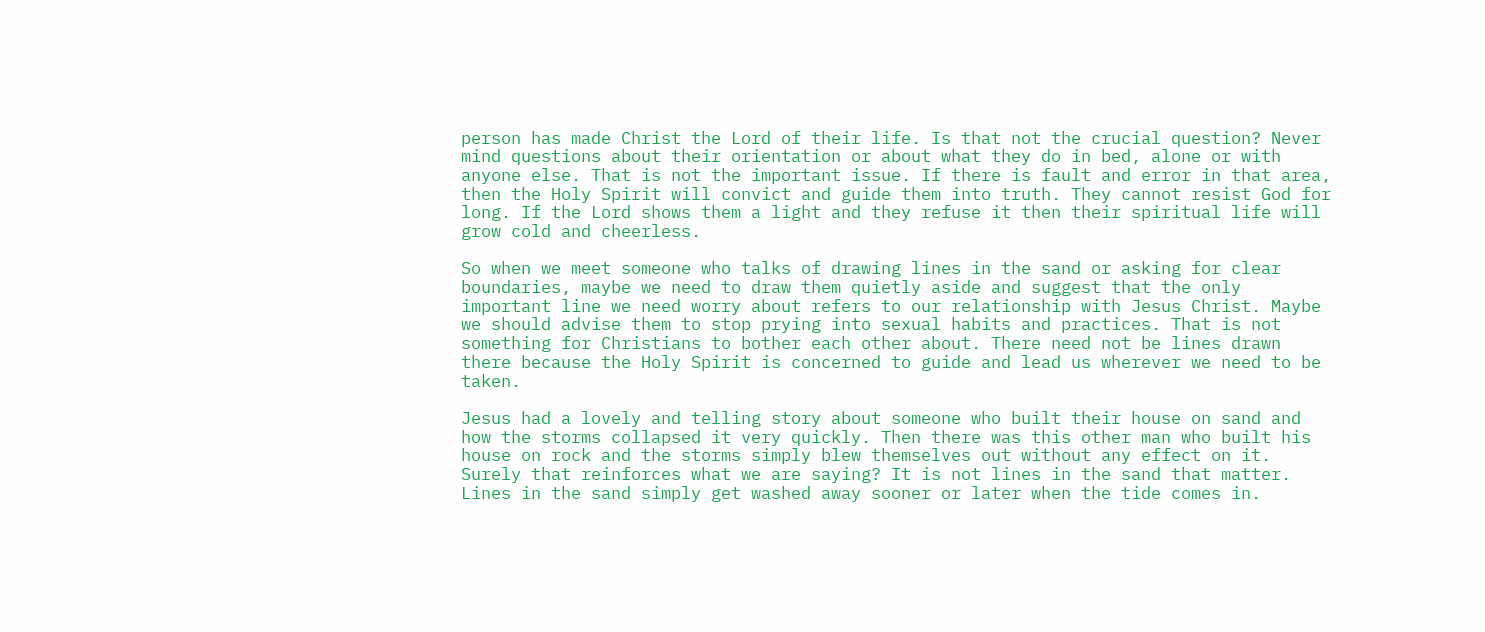person has made Christ the Lord of their life. Is that not the crucial question? Never mind questions about their orientation or about what they do in bed, alone or with anyone else. That is not the important issue. If there is fault and error in that area, then the Holy Spirit will convict and guide them into truth. They cannot resist God for long. If the Lord shows them a light and they refuse it then their spiritual life will grow cold and cheerless.

So when we meet someone who talks of drawing lines in the sand or asking for clear boundaries, maybe we need to draw them quietly aside and suggest that the only important line we need worry about refers to our relationship with Jesus Christ. Maybe we should advise them to stop prying into sexual habits and practices. That is not something for Christians to bother each other about. There need not be lines drawn there because the Holy Spirit is concerned to guide and lead us wherever we need to be taken.

Jesus had a lovely and telling story about someone who built their house on sand and how the storms collapsed it very quickly. Then there was this other man who built his house on rock and the storms simply blew themselves out without any effect on it. Surely that reinforces what we are saying? It is not lines in the sand that matter. Lines in the sand simply get washed away sooner or later when the tide comes in.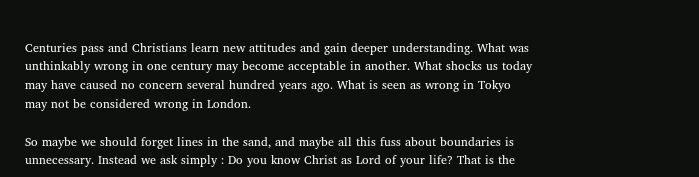Centuries pass and Christians learn new attitudes and gain deeper understanding. What was unthinkably wrong in one century may become acceptable in another. What shocks us today may have caused no concern several hundred years ago. What is seen as wrong in Tokyo may not be considered wrong in London.

So maybe we should forget lines in the sand, and maybe all this fuss about boundaries is unnecessary. Instead we ask simply : Do you know Christ as Lord of your life? That is the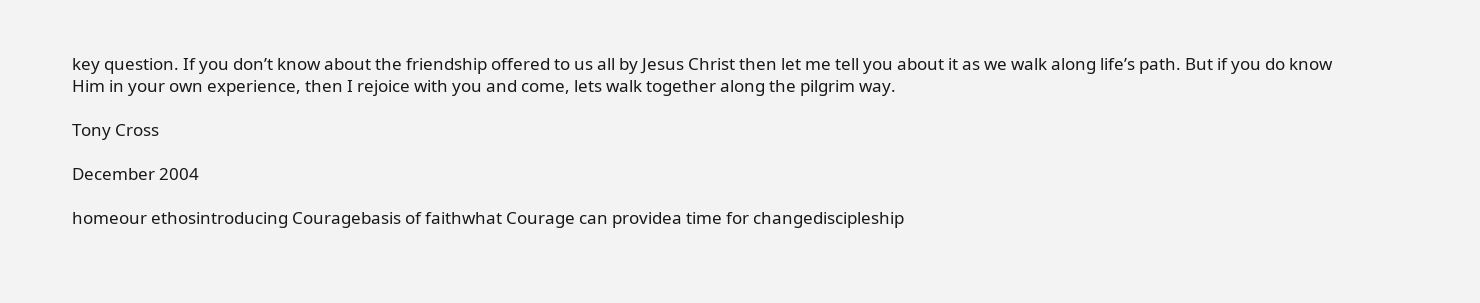key question. If you don’t know about the friendship offered to us all by Jesus Christ then let me tell you about it as we walk along life’s path. But if you do know Him in your own experience, then I rejoice with you and come, lets walk together along the pilgrim way.

Tony Cross

December 2004

homeour ethosintroducing Couragebasis of faithwhat Courage can providea time for changediscipleship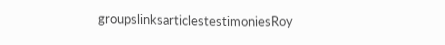groupslinksarticlestestimoniesRoy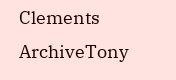Clements ArchiveTony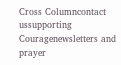Cross Columncontact ussupporting Couragenewsletters and prayer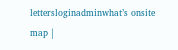lettersloginadminwhat’s onsite map |